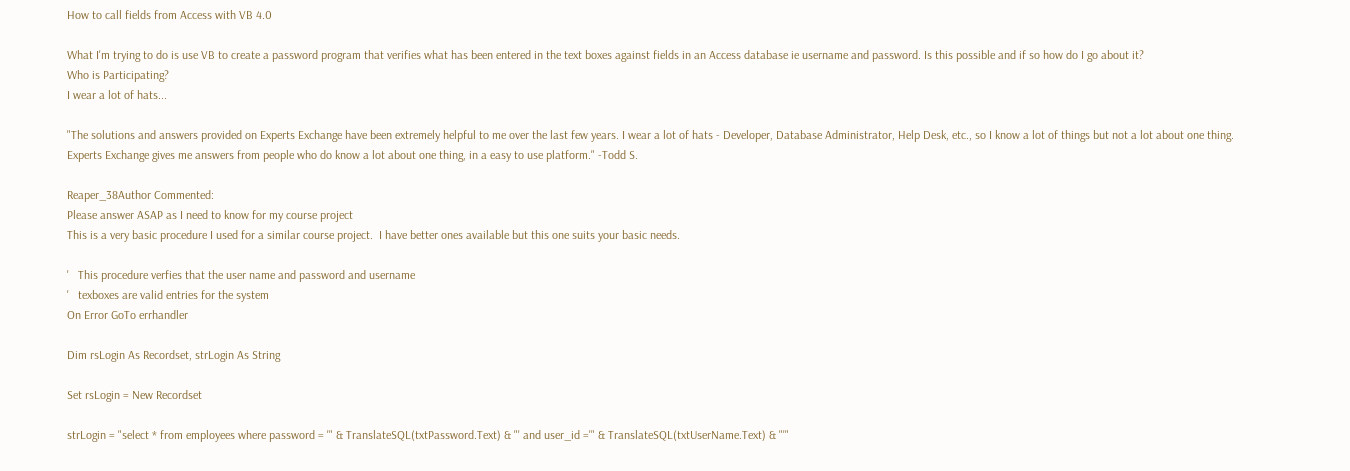How to call fields from Access with VB 4.0

What I'm trying to do is use VB to create a password program that verifies what has been entered in the text boxes against fields in an Access database ie username and password. Is this possible and if so how do I go about it?
Who is Participating?
I wear a lot of hats...

"The solutions and answers provided on Experts Exchange have been extremely helpful to me over the last few years. I wear a lot of hats - Developer, Database Administrator, Help Desk, etc., so I know a lot of things but not a lot about one thing. Experts Exchange gives me answers from people who do know a lot about one thing, in a easy to use platform." -Todd S.

Reaper_38Author Commented:
Please answer ASAP as I need to know for my course project
This is a very basic procedure I used for a similar course project.  I have better ones available but this one suits your basic needs.

'   This procedure verfies that the user name and password and username
'   texboxes are valid entries for the system
On Error GoTo errhandler

Dim rsLogin As Recordset, strLogin As String

Set rsLogin = New Recordset

strLogin = "select * from employees where password = '" & TranslateSQL(txtPassword.Text) & "' and user_id ='" & TranslateSQL(txtUserName.Text) & "'"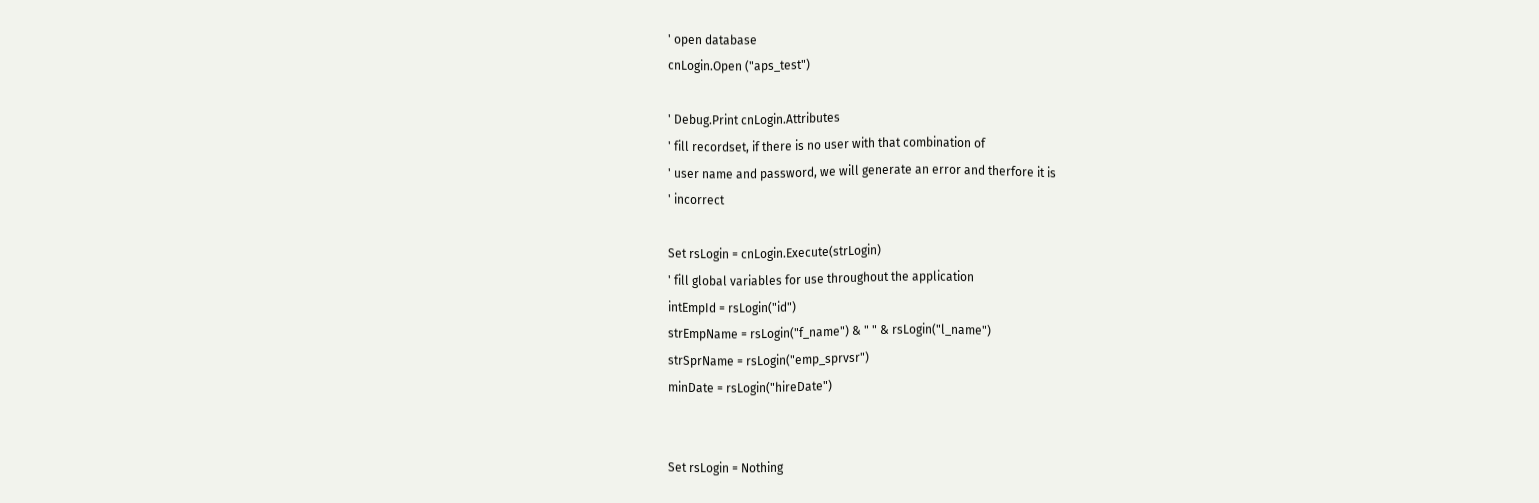' open database
cnLogin.Open ("aps_test")

' Debug.Print cnLogin.Attributes
' fill recordset, if there is no user with that combination of
' user name and password, we will generate an error and therfore it is
' incorrect

Set rsLogin = cnLogin.Execute(strLogin)
' fill global variables for use throughout the application
intEmpId = rsLogin("id")
strEmpName = rsLogin("f_name") & " " & rsLogin("l_name")
strSprName = rsLogin("emp_sprvsr")
minDate = rsLogin("hireDate")


Set rsLogin = Nothing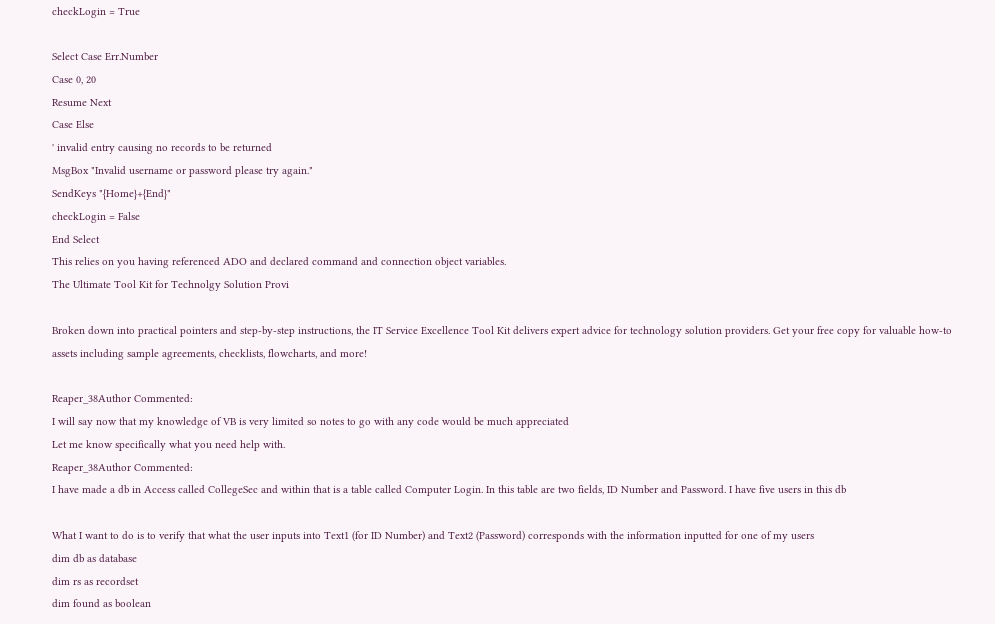checkLogin = True

Select Case Err.Number
Case 0, 20
Resume Next
Case Else
' invalid entry causing no records to be returned
MsgBox "Invalid username or password please try again."
SendKeys "{Home}+{End}"
checkLogin = False
End Select
This relies on you having referenced ADO and declared command and connection object variables.
The Ultimate Tool Kit for Technolgy Solution Provi

Broken down into practical pointers and step-by-step instructions, the IT Service Excellence Tool Kit delivers expert advice for technology solution providers. Get your free copy for valuable how-to assets including sample agreements, checklists, flowcharts, and more!

Reaper_38Author Commented:
I will say now that my knowledge of VB is very limited so notes to go with any code would be much appreciated
Let me know specifically what you need help with.
Reaper_38Author Commented:
I have made a db in Access called CollegeSec and within that is a table called Computer Login. In this table are two fields, ID Number and Password. I have five users in this db

What I want to do is to verify that what the user inputs into Text1 (for ID Number) and Text2 (Password) corresponds with the information inputted for one of my users
dim db as database
dim rs as recordset
dim found as boolean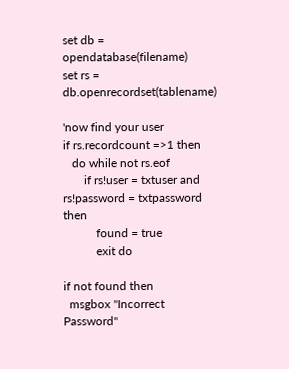set db = opendatabase(filename)
set rs = db.openrecordset(tablename)

'now find your user
if rs.recordcount =>1 then
   do while not rs.eof
       if rs!user = txtuser and rs!password = txtpassword then
           found = true
           exit do

if not found then
  msgbox "Incorrect Password"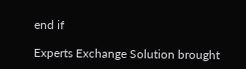end if

Experts Exchange Solution brought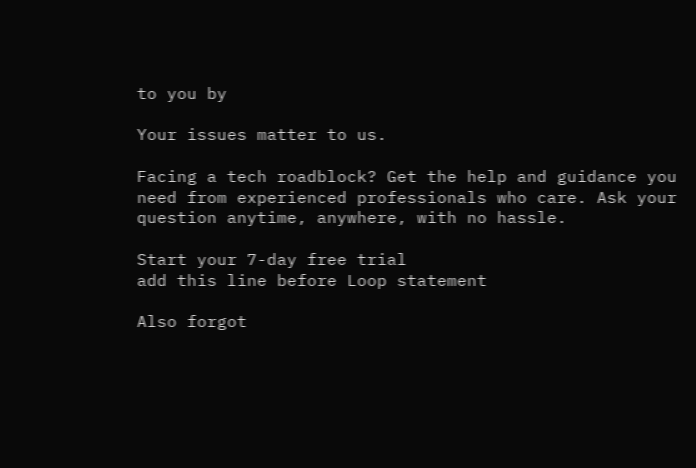to you by

Your issues matter to us.

Facing a tech roadblock? Get the help and guidance you need from experienced professionals who care. Ask your question anytime, anywhere, with no hassle.

Start your 7-day free trial
add this line before Loop statement

Also forgot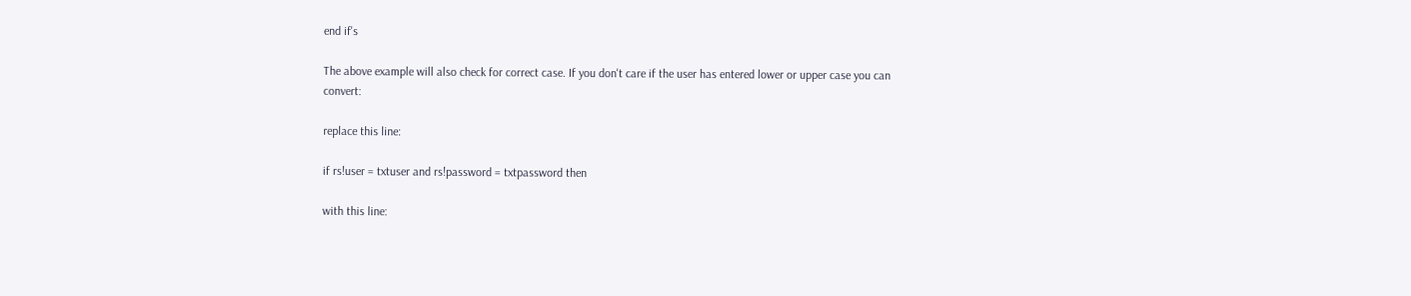end if's

The above example will also check for correct case. If you don't care if the user has entered lower or upper case you can convert:

replace this line:

if rs!user = txtuser and rs!password = txtpassword then

with this line: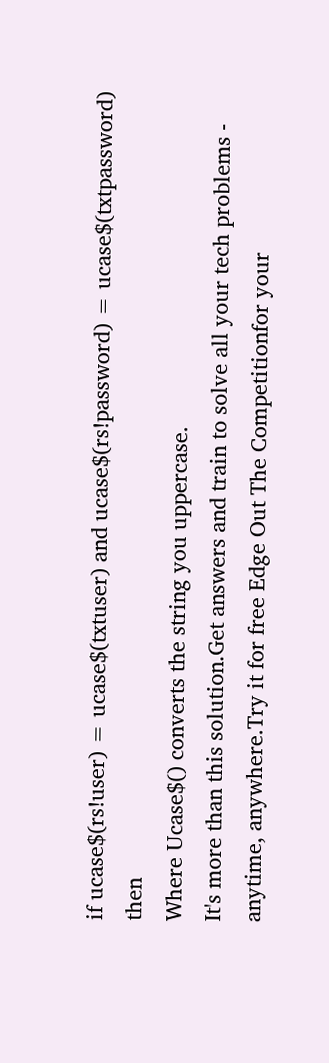if ucase$(rs!user) = ucase$(txtuser) and ucase$(rs!password) = ucase$(txtpassword) then
Where Ucase$() converts the string you uppercase.
It's more than this solution.Get answers and train to solve all your tech problems - anytime, anywhere.Try it for free Edge Out The Competitionfor your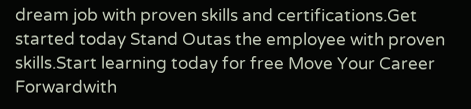dream job with proven skills and certifications.Get started today Stand Outas the employee with proven skills.Start learning today for free Move Your Career Forwardwith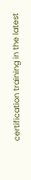certification training in the latest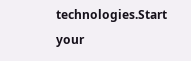technologies.Start your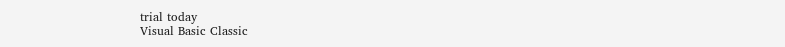trial today
Visual Basic Classic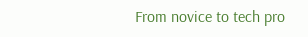From novice to tech pro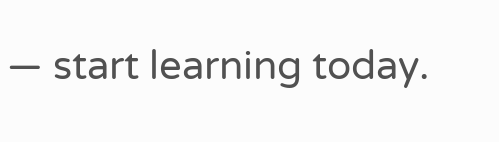— start learning today.